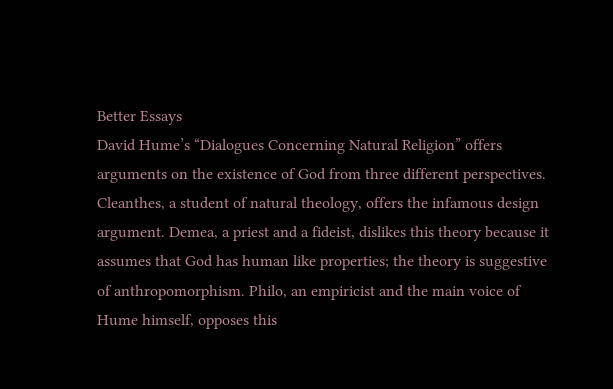Better Essays
David Hume’s “Dialogues Concerning Natural Religion” offers arguments on the existence of God from three different perspectives. Cleanthes, a student of natural theology, offers the infamous design argument. Demea, a priest and a fideist, dislikes this theory because it assumes that God has human like properties; the theory is suggestive of anthropomorphism. Philo, an empiricist and the main voice of Hume himself, opposes this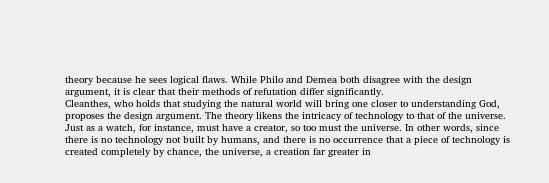theory because he sees logical flaws. While Philo and Demea both disagree with the design argument, it is clear that their methods of refutation differ significantly.
Cleanthes, who holds that studying the natural world will bring one closer to understanding God, proposes the design argument. The theory likens the intricacy of technology to that of the universe. Just as a watch, for instance, must have a creator, so too must the universe. In other words, since there is no technology not built by humans, and there is no occurrence that a piece of technology is created completely by chance, the universe, a creation far greater in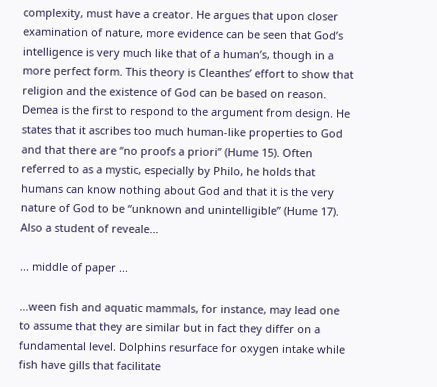complexity, must have a creator. He argues that upon closer examination of nature, more evidence can be seen that God’s intelligence is very much like that of a human’s, though in a more perfect form. This theory is Cleanthes’ effort to show that religion and the existence of God can be based on reason.
Demea is the first to respond to the argument from design. He states that it ascribes too much human-like properties to God and that there are “no proofs a priori” (Hume 15). Often referred to as a mystic, especially by Philo, he holds that humans can know nothing about God and that it is the very nature of God to be “unknown and unintelligible” (Hume 17). Also a student of reveale...

... middle of paper ...

...ween fish and aquatic mammals, for instance, may lead one to assume that they are similar but in fact they differ on a fundamental level. Dolphins resurface for oxygen intake while fish have gills that facilitate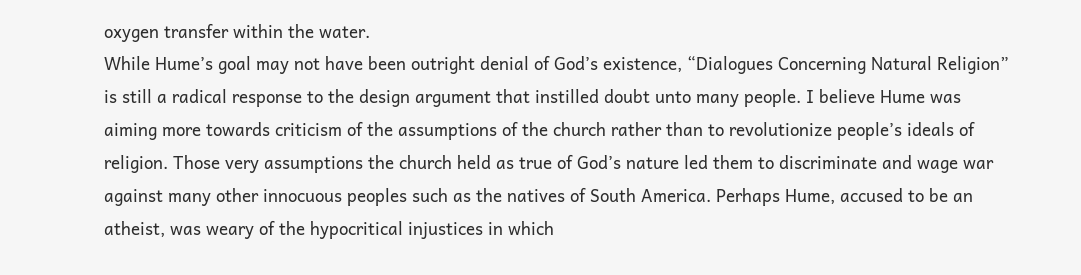oxygen transfer within the water.
While Hume’s goal may not have been outright denial of God’s existence, “Dialogues Concerning Natural Religion” is still a radical response to the design argument that instilled doubt unto many people. I believe Hume was aiming more towards criticism of the assumptions of the church rather than to revolutionize people’s ideals of religion. Those very assumptions the church held as true of God’s nature led them to discriminate and wage war against many other innocuous peoples such as the natives of South America. Perhaps Hume, accused to be an atheist, was weary of the hypocritical injustices in which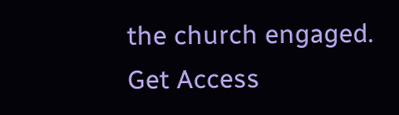the church engaged.
Get Access